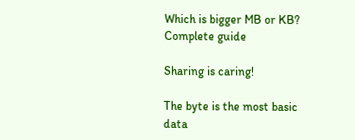Which is bigger MB or KB? Complete guide

Sharing is caring!

The byte is the most basic data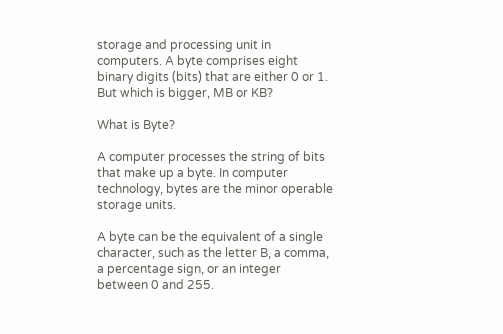storage and processing unit in computers. A byte comprises eight binary digits (bits) that are either 0 or 1. But which is bigger, MB or KB?

What is Byte?

A computer processes the string of bits that make up a byte. In computer technology, bytes are the minor operable storage units.

A byte can be the equivalent of a single character, such as the letter B, a comma, a percentage sign, or an integer between 0 and 255.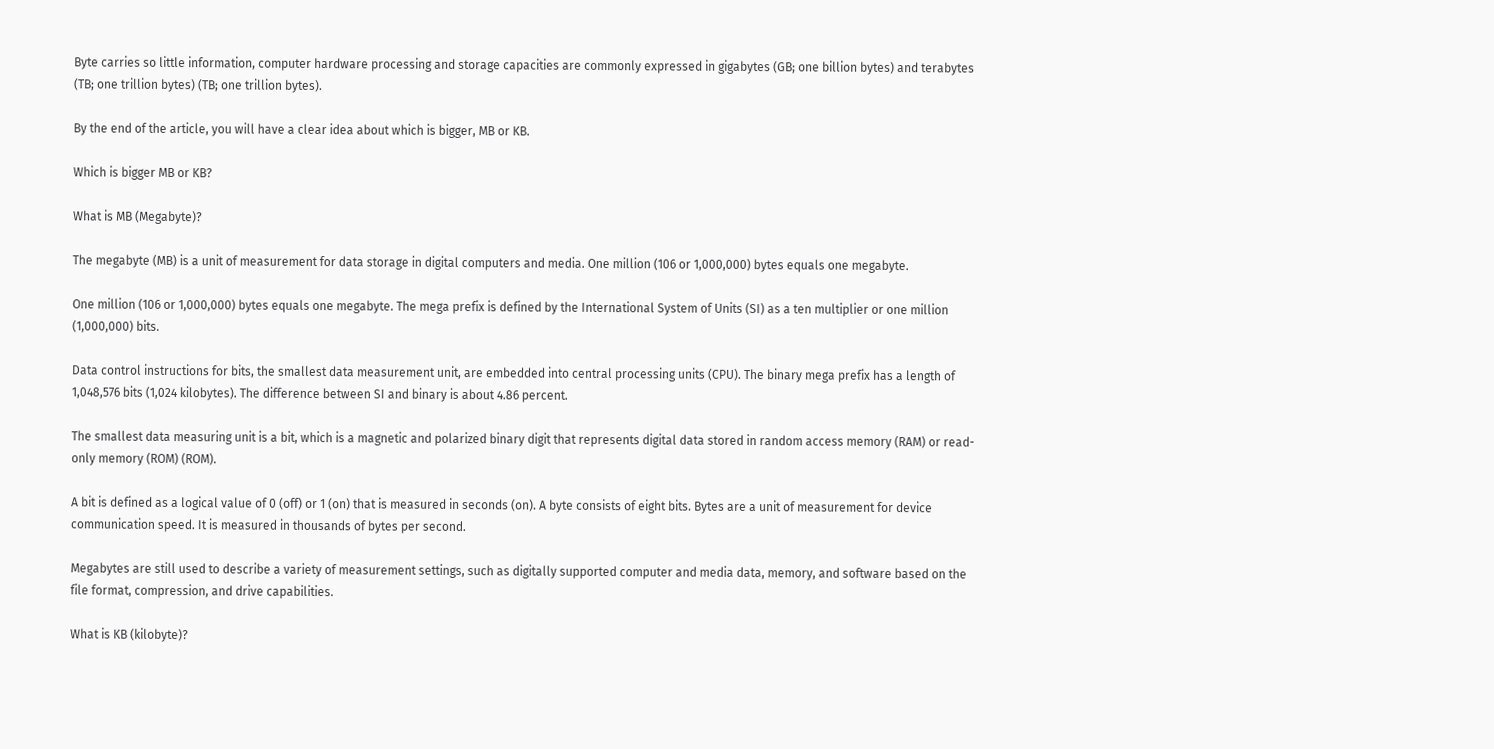Byte carries so little information, computer hardware processing and storage capacities are commonly expressed in gigabytes (GB; one billion bytes) and terabytes (TB; one trillion bytes) (TB; one trillion bytes).

By the end of the article, you will have a clear idea about which is bigger, MB or KB.

Which is bigger MB or KB?

What is MB (Megabyte)?

The megabyte (MB) is a unit of measurement for data storage in digital computers and media. One million (106 or 1,000,000) bytes equals one megabyte.

One million (106 or 1,000,000) bytes equals one megabyte. The mega prefix is defined by the International System of Units (SI) as a ten multiplier or one million (1,000,000) bits.

Data control instructions for bits, the smallest data measurement unit, are embedded into central processing units (CPU). The binary mega prefix has a length of 1,048,576 bits (1,024 kilobytes). The difference between SI and binary is about 4.86 percent.

The smallest data measuring unit is a bit, which is a magnetic and polarized binary digit that represents digital data stored in random access memory (RAM) or read-only memory (ROM) (ROM).

A bit is defined as a logical value of 0 (off) or 1 (on) that is measured in seconds (on). A byte consists of eight bits. Bytes are a unit of measurement for device communication speed. It is measured in thousands of bytes per second.

Megabytes are still used to describe a variety of measurement settings, such as digitally supported computer and media data, memory, and software based on the file format, compression, and drive capabilities.

What is KB (kilobyte)?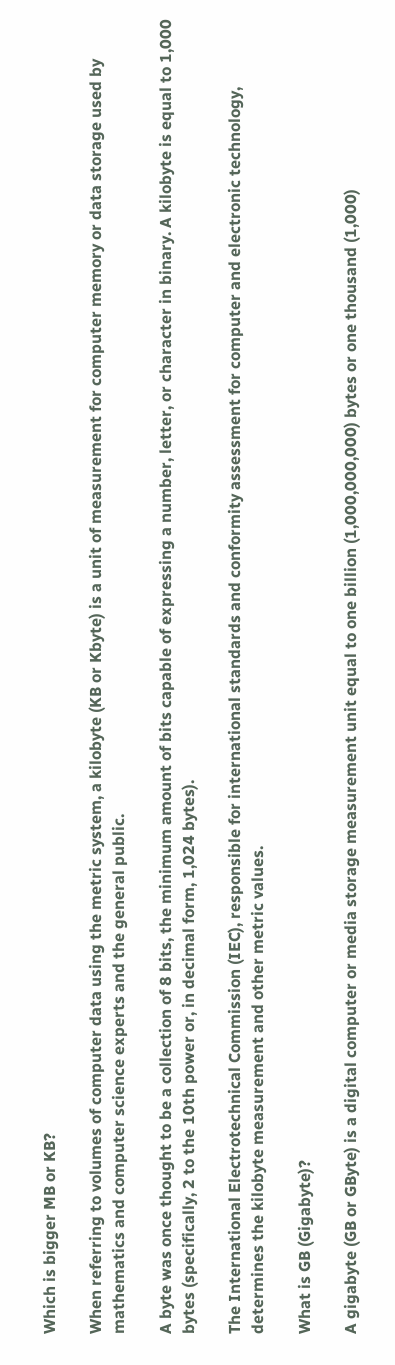Which is bigger MB or KB?

When referring to volumes of computer data using the metric system, a kilobyte (KB or Kbyte) is a unit of measurement for computer memory or data storage used by mathematics and computer science experts and the general public.

A byte was once thought to be a collection of 8 bits, the minimum amount of bits capable of expressing a number, letter, or character in binary. A kilobyte is equal to 1,000 bytes (specifically, 2 to the 10th power or, in decimal form, 1,024 bytes).

The International Electrotechnical Commission (IEC), responsible for international standards and conformity assessment for computer and electronic technology, determines the kilobyte measurement and other metric values.

What is GB (Gigabyte)?

A gigabyte (GB or GByte) is a digital computer or media storage measurement unit equal to one billion (1,000,000,000) bytes or one thousand (1,000)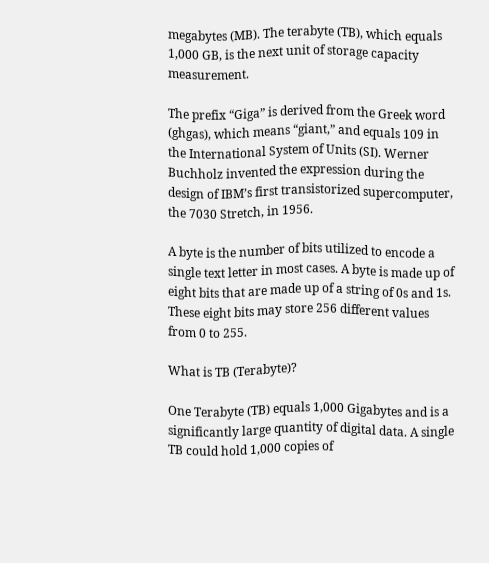megabytes (MB). The terabyte (TB), which equals 1,000 GB, is the next unit of storage capacity measurement.

The prefix “Giga” is derived from the Greek word (ghgas), which means “giant,” and equals 109 in the International System of Units (SI). Werner Buchholz invented the expression during the design of IBM’s first transistorized supercomputer, the 7030 Stretch, in 1956.

A byte is the number of bits utilized to encode a single text letter in most cases. A byte is made up of eight bits that are made up of a string of 0s and 1s. These eight bits may store 256 different values from 0 to 255.

What is TB (Terabyte)?

One Terabyte (TB) equals 1,000 Gigabytes and is a significantly large quantity of digital data. A single TB could hold 1,000 copies of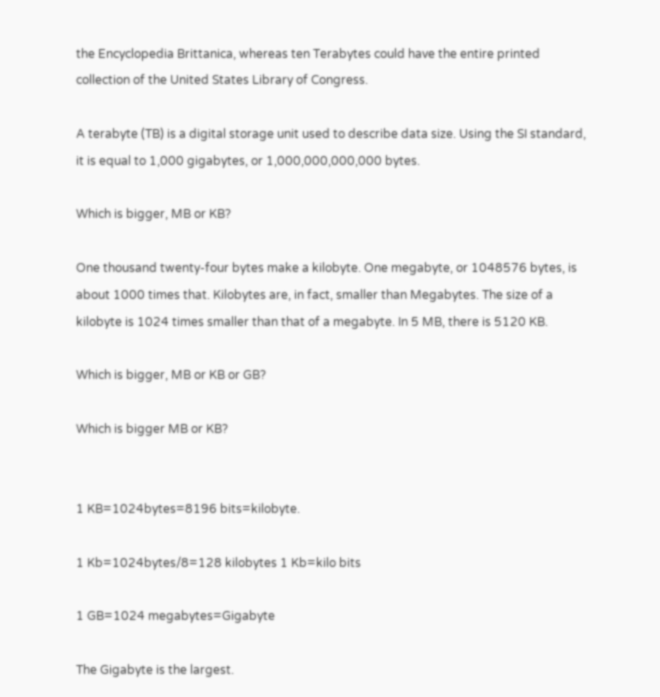the Encyclopedia Brittanica, whereas ten Terabytes could have the entire printed collection of the United States Library of Congress.

A terabyte (TB) is a digital storage unit used to describe data size. Using the SI standard, it is equal to 1,000 gigabytes, or 1,000,000,000,000 bytes.

Which is bigger, MB or KB?

One thousand twenty-four bytes make a kilobyte. One megabyte, or 1048576 bytes, is about 1000 times that. Kilobytes are, in fact, smaller than Megabytes. The size of a kilobyte is 1024 times smaller than that of a megabyte. In 5 MB, there is 5120 KB.

Which is bigger, MB or KB or GB?

Which is bigger MB or KB?


1 KB=1024bytes=8196 bits=kilobyte.

1 Kb=1024bytes/8=128 kilobytes 1 Kb=kilo bits

1 GB=1024 megabytes=Gigabyte

The Gigabyte is the largest.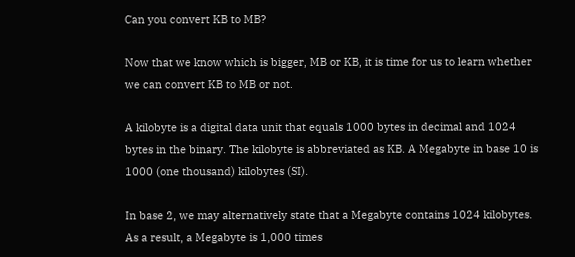Can you convert KB to MB?

Now that we know which is bigger, MB or KB, it is time for us to learn whether we can convert KB to MB or not.

A kilobyte is a digital data unit that equals 1000 bytes in decimal and 1024 bytes in the binary. The kilobyte is abbreviated as KB. A Megabyte in base 10 is 1000 (one thousand) kilobytes (SI).

In base 2, we may alternatively state that a Megabyte contains 1024 kilobytes. As a result, a Megabyte is 1,000 times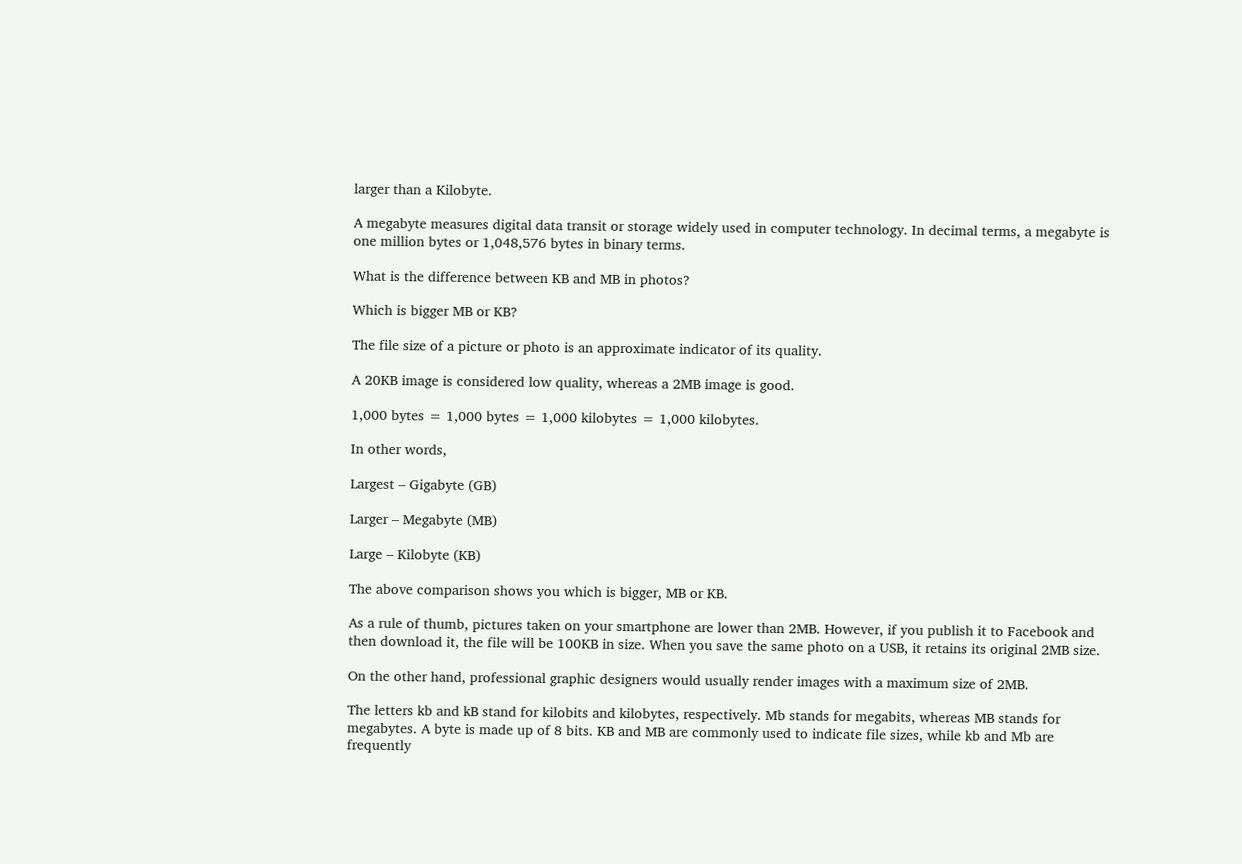larger than a Kilobyte.

A megabyte measures digital data transit or storage widely used in computer technology. In decimal terms, a megabyte is one million bytes or 1,048,576 bytes in binary terms.

What is the difference between KB and MB in photos?

Which is bigger MB or KB?

The file size of a picture or photo is an approximate indicator of its quality.

A 20KB image is considered low quality, whereas a 2MB image is good.

1,000 bytes = 1,000 bytes = 1,000 kilobytes = 1,000 kilobytes.

In other words,

Largest – Gigabyte (GB)

Larger – Megabyte (MB)

Large – Kilobyte (KB)

The above comparison shows you which is bigger, MB or KB.

As a rule of thumb, pictures taken on your smartphone are lower than 2MB. However, if you publish it to Facebook and then download it, the file will be 100KB in size. When you save the same photo on a USB, it retains its original 2MB size.

On the other hand, professional graphic designers would usually render images with a maximum size of 2MB.

The letters kb and kB stand for kilobits and kilobytes, respectively. Mb stands for megabits, whereas MB stands for megabytes. A byte is made up of 8 bits. KB and MB are commonly used to indicate file sizes, while kb and Mb are frequently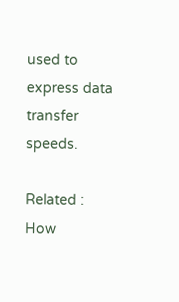used to express data transfer speeds.

Related : How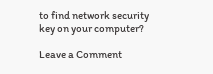to find network security key on your computer?

Leave a Comment